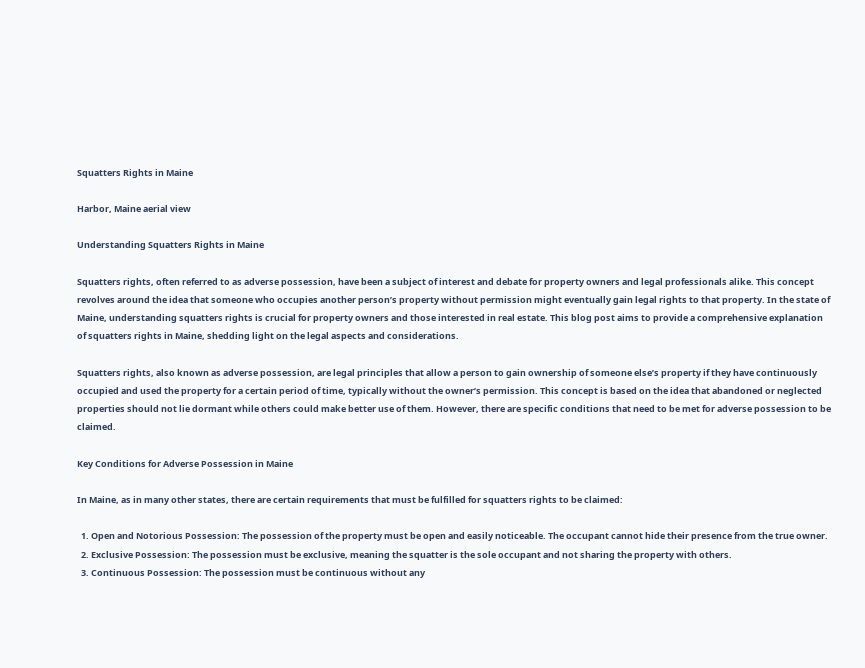Squatters Rights in Maine

Harbor, Maine aerial view

Understanding Squatters Rights in Maine

Squatters rights, often referred to as adverse possession, have been a subject of interest and debate for property owners and legal professionals alike. This concept revolves around the idea that someone who occupies another person’s property without permission might eventually gain legal rights to that property. In the state of Maine, understanding squatters rights is crucial for property owners and those interested in real estate. This blog post aims to provide a comprehensive explanation of squatters rights in Maine, shedding light on the legal aspects and considerations.

Squatters rights, also known as adverse possession, are legal principles that allow a person to gain ownership of someone else’s property if they have continuously occupied and used the property for a certain period of time, typically without the owner’s permission. This concept is based on the idea that abandoned or neglected properties should not lie dormant while others could make better use of them. However, there are specific conditions that need to be met for adverse possession to be claimed.

Key Conditions for Adverse Possession in Maine

In Maine, as in many other states, there are certain requirements that must be fulfilled for squatters rights to be claimed:

  1. Open and Notorious Possession: The possession of the property must be open and easily noticeable. The occupant cannot hide their presence from the true owner.
  2. Exclusive Possession: The possession must be exclusive, meaning the squatter is the sole occupant and not sharing the property with others.
  3. Continuous Possession: The possession must be continuous without any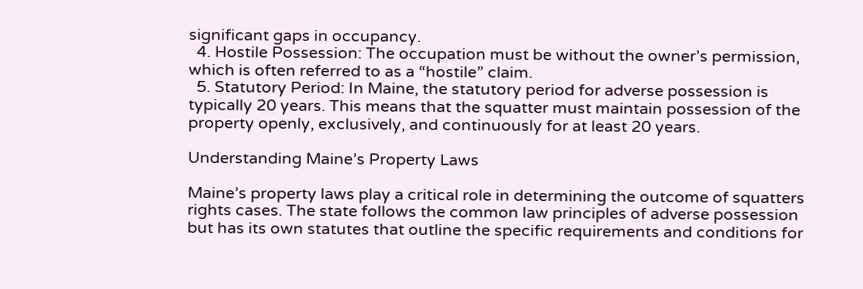significant gaps in occupancy.
  4. Hostile Possession: The occupation must be without the owner’s permission, which is often referred to as a “hostile” claim.
  5. Statutory Period: In Maine, the statutory period for adverse possession is typically 20 years. This means that the squatter must maintain possession of the property openly, exclusively, and continuously for at least 20 years.

Understanding Maine’s Property Laws

Maine’s property laws play a critical role in determining the outcome of squatters rights cases. The state follows the common law principles of adverse possession but has its own statutes that outline the specific requirements and conditions for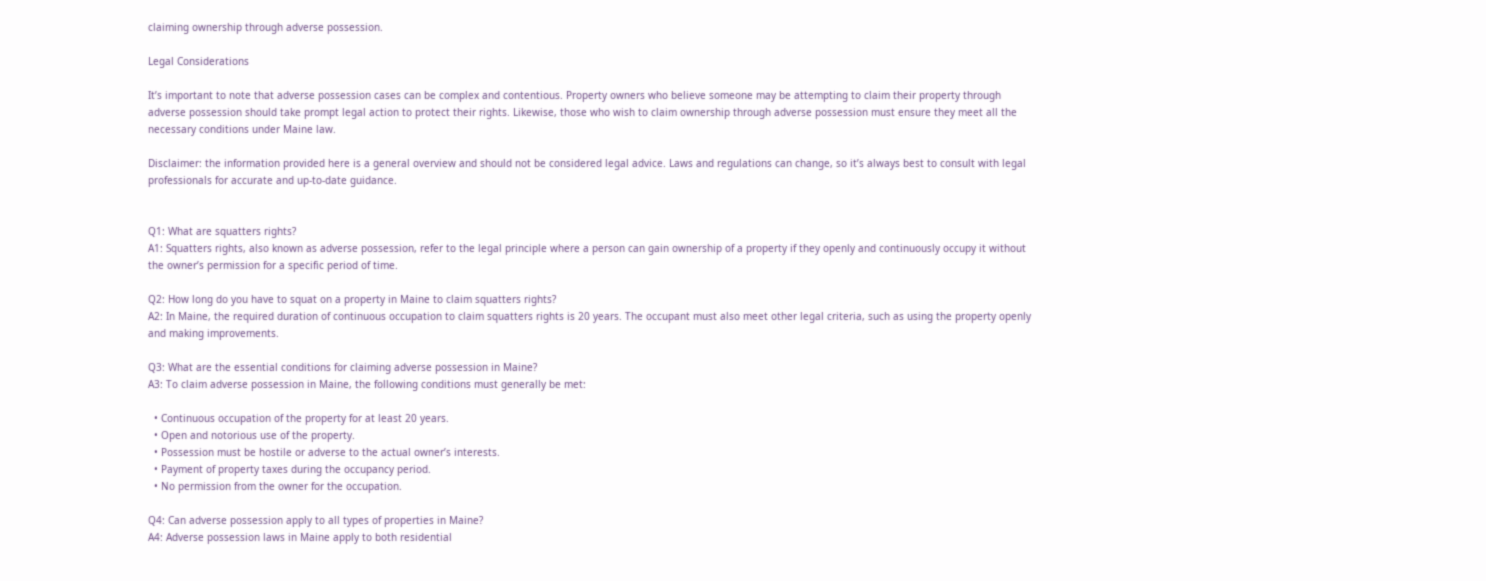claiming ownership through adverse possession.

Legal Considerations

It’s important to note that adverse possession cases can be complex and contentious. Property owners who believe someone may be attempting to claim their property through adverse possession should take prompt legal action to protect their rights. Likewise, those who wish to claim ownership through adverse possession must ensure they meet all the necessary conditions under Maine law.

Disclaimer: the information provided here is a general overview and should not be considered legal advice. Laws and regulations can change, so it’s always best to consult with legal professionals for accurate and up-to-date guidance.


Q1: What are squatters rights?
A1: Squatters rights, also known as adverse possession, refer to the legal principle where a person can gain ownership of a property if they openly and continuously occupy it without the owner’s permission for a specific period of time.

Q2: How long do you have to squat on a property in Maine to claim squatters rights?
A2: In Maine, the required duration of continuous occupation to claim squatters rights is 20 years. The occupant must also meet other legal criteria, such as using the property openly and making improvements.

Q3: What are the essential conditions for claiming adverse possession in Maine?
A3: To claim adverse possession in Maine, the following conditions must generally be met:

  • Continuous occupation of the property for at least 20 years.
  • Open and notorious use of the property.
  • Possession must be hostile or adverse to the actual owner’s interests.
  • Payment of property taxes during the occupancy period.
  • No permission from the owner for the occupation.

Q4: Can adverse possession apply to all types of properties in Maine?
A4: Adverse possession laws in Maine apply to both residential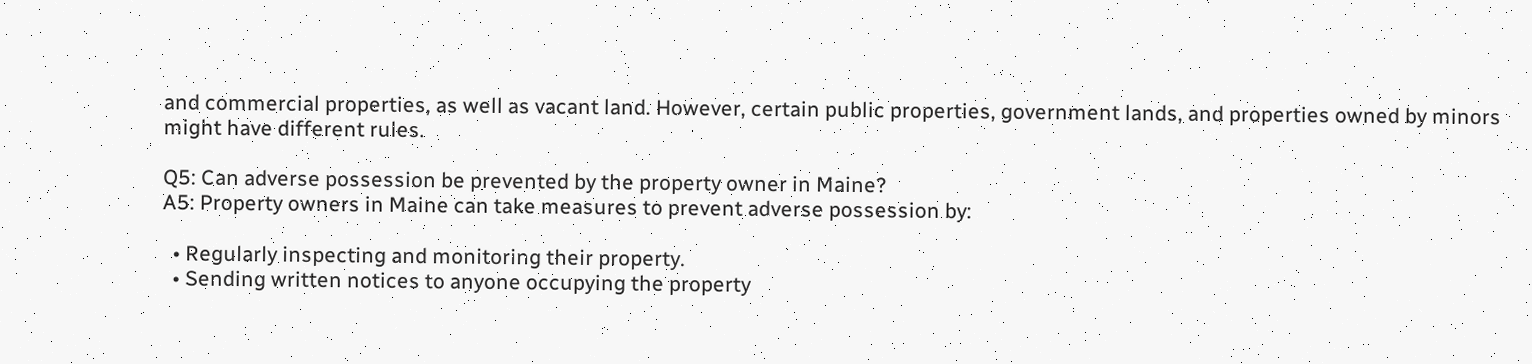and commercial properties, as well as vacant land. However, certain public properties, government lands, and properties owned by minors might have different rules.

Q5: Can adverse possession be prevented by the property owner in Maine?
A5: Property owners in Maine can take measures to prevent adverse possession by:

  • Regularly inspecting and monitoring their property.
  • Sending written notices to anyone occupying the property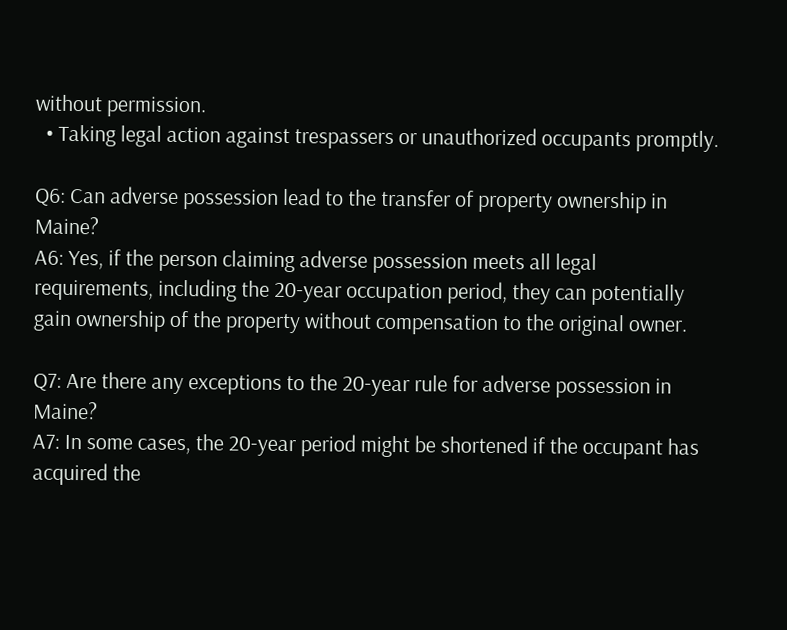without permission.
  • Taking legal action against trespassers or unauthorized occupants promptly.

Q6: Can adverse possession lead to the transfer of property ownership in Maine?
A6: Yes, if the person claiming adverse possession meets all legal requirements, including the 20-year occupation period, they can potentially gain ownership of the property without compensation to the original owner.

Q7: Are there any exceptions to the 20-year rule for adverse possession in Maine?
A7: In some cases, the 20-year period might be shortened if the occupant has acquired the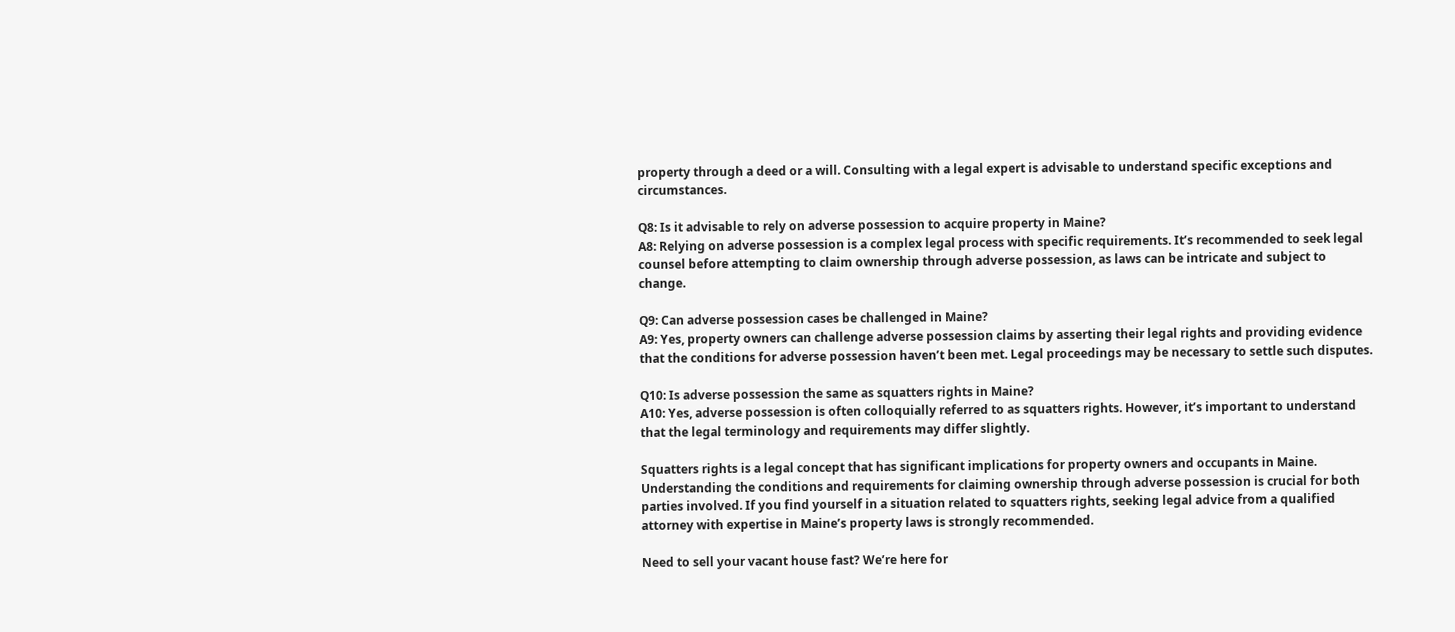property through a deed or a will. Consulting with a legal expert is advisable to understand specific exceptions and circumstances.

Q8: Is it advisable to rely on adverse possession to acquire property in Maine?
A8: Relying on adverse possession is a complex legal process with specific requirements. It’s recommended to seek legal counsel before attempting to claim ownership through adverse possession, as laws can be intricate and subject to change.

Q9: Can adverse possession cases be challenged in Maine?
A9: Yes, property owners can challenge adverse possession claims by asserting their legal rights and providing evidence that the conditions for adverse possession haven’t been met. Legal proceedings may be necessary to settle such disputes.

Q10: Is adverse possession the same as squatters rights in Maine?
A10: Yes, adverse possession is often colloquially referred to as squatters rights. However, it’s important to understand that the legal terminology and requirements may differ slightly.

Squatters rights is a legal concept that has significant implications for property owners and occupants in Maine. Understanding the conditions and requirements for claiming ownership through adverse possession is crucial for both parties involved. If you find yourself in a situation related to squatters rights, seeking legal advice from a qualified attorney with expertise in Maine’s property laws is strongly recommended.

Need to sell your vacant house fast? We’re here for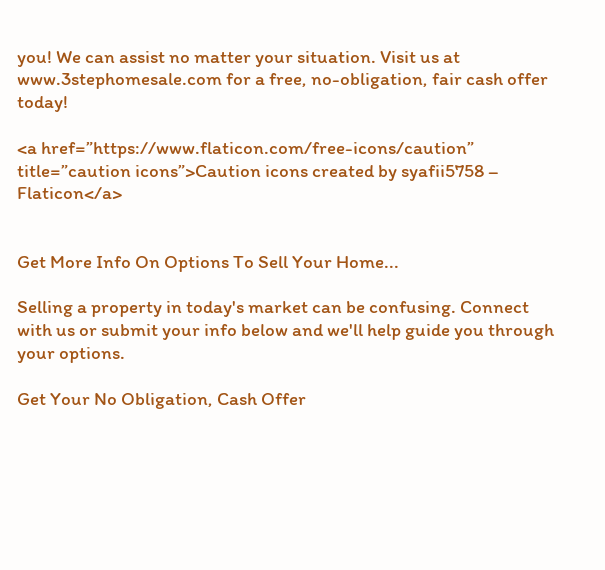you! We can assist no matter your situation. Visit us at www.3stephomesale.com for a free, no-obligation, fair cash offer today!

<a href=”https://www.flaticon.com/free-icons/caution” title=”caution icons”>Caution icons created by syafii5758 – Flaticon</a>


Get More Info On Options To Sell Your Home...

Selling a property in today's market can be confusing. Connect with us or submit your info below and we'll help guide you through your options.

Get Your No Obligation, Cash Offer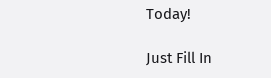Today!

Just Fill In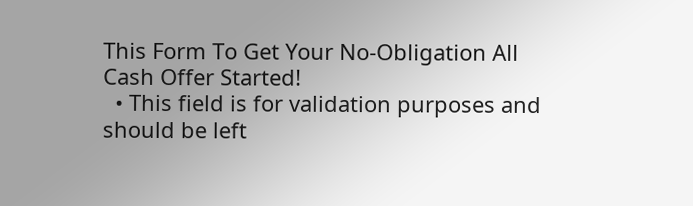This Form To Get Your No-Obligation All Cash Offer Started!
  • This field is for validation purposes and should be left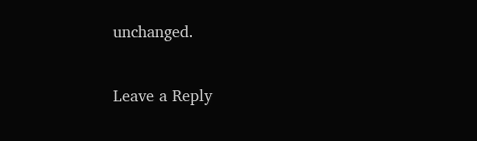unchanged.

Leave a Reply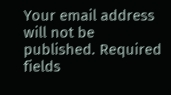Your email address will not be published. Required fields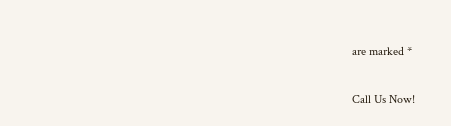are marked *

Call Us Now!